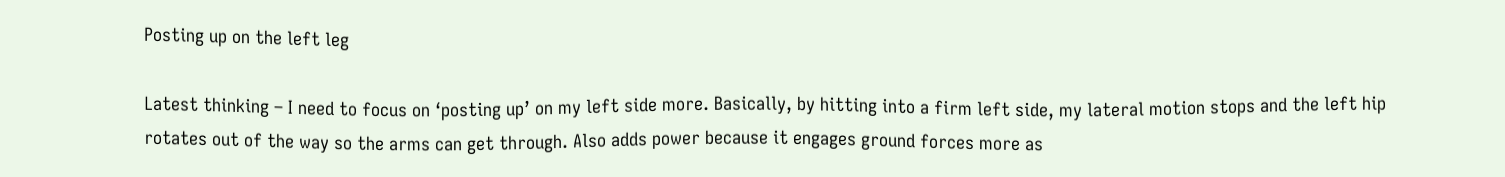Posting up on the left leg

Latest thinking – I need to focus on ‘posting up’ on my left side more. Basically, by hitting into a firm left side, my lateral motion stops and the left hip rotates out of the way so the arms can get through. Also adds power because it engages ground forces more as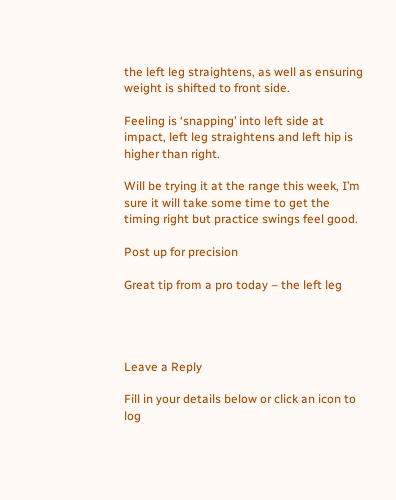the left leg straightens, as well as ensuring weight is shifted to front side.

Feeling is ‘snapping’ into left side at impact, left leg straightens and left hip is higher than right.

Will be trying it at the range this week, I’m sure it will take some time to get the timing right but practice swings feel good.

Post up for precision

Great tip from a pro today – the left leg




Leave a Reply

Fill in your details below or click an icon to log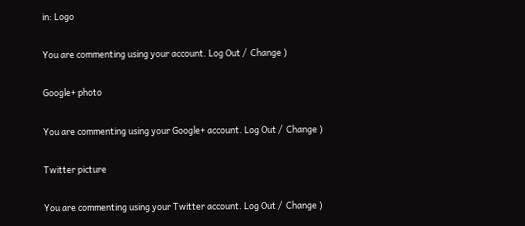in: Logo

You are commenting using your account. Log Out /  Change )

Google+ photo

You are commenting using your Google+ account. Log Out /  Change )

Twitter picture

You are commenting using your Twitter account. Log Out /  Change )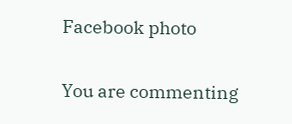Facebook photo

You are commenting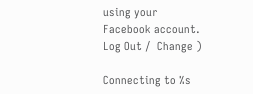using your Facebook account. Log Out /  Change )

Connecting to %s